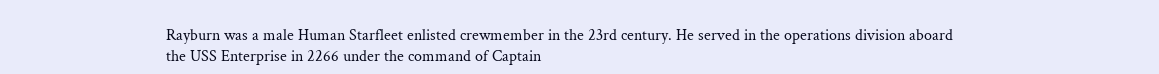Rayburn was a male Human Starfleet enlisted crewmember in the 23rd century. He served in the operations division aboard the USS Enterprise in 2266 under the command of Captain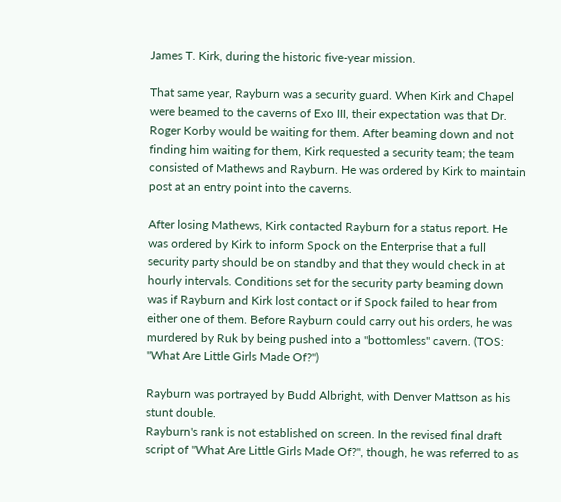James T. Kirk, during the historic five-year mission.

That same year, Rayburn was a security guard. When Kirk and Chapel were beamed to the caverns of Exo III, their expectation was that Dr. Roger Korby would be waiting for them. After beaming down and not finding him waiting for them, Kirk requested a security team; the team consisted of Mathews and Rayburn. He was ordered by Kirk to maintain post at an entry point into the caverns.

After losing Mathews, Kirk contacted Rayburn for a status report. He was ordered by Kirk to inform Spock on the Enterprise that a full security party should be on standby and that they would check in at hourly intervals. Conditions set for the security party beaming down was if Rayburn and Kirk lost contact or if Spock failed to hear from either one of them. Before Rayburn could carry out his orders, he was murdered by Ruk by being pushed into a "bottomless" cavern. (TOS: "What Are Little Girls Made Of?")

Rayburn was portrayed by Budd Albright, with Denver Mattson as his stunt double.
Rayburn's rank is not established on screen. In the revised final draft script of "What Are Little Girls Made Of?", though, he was referred to as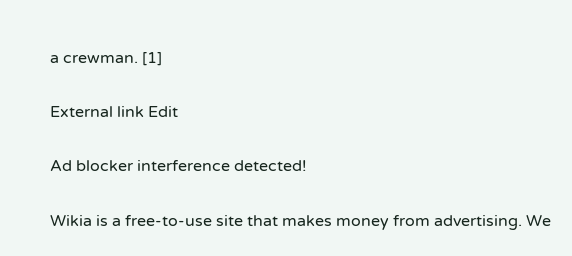a crewman. [1]

External link Edit

Ad blocker interference detected!

Wikia is a free-to-use site that makes money from advertising. We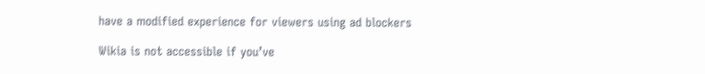have a modified experience for viewers using ad blockers

Wikia is not accessible if you’ve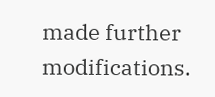made further modifications.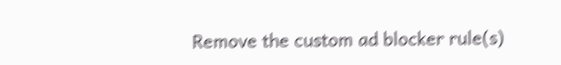Remove the custom ad blocker rule(s)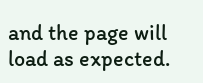and the page will load as expected.